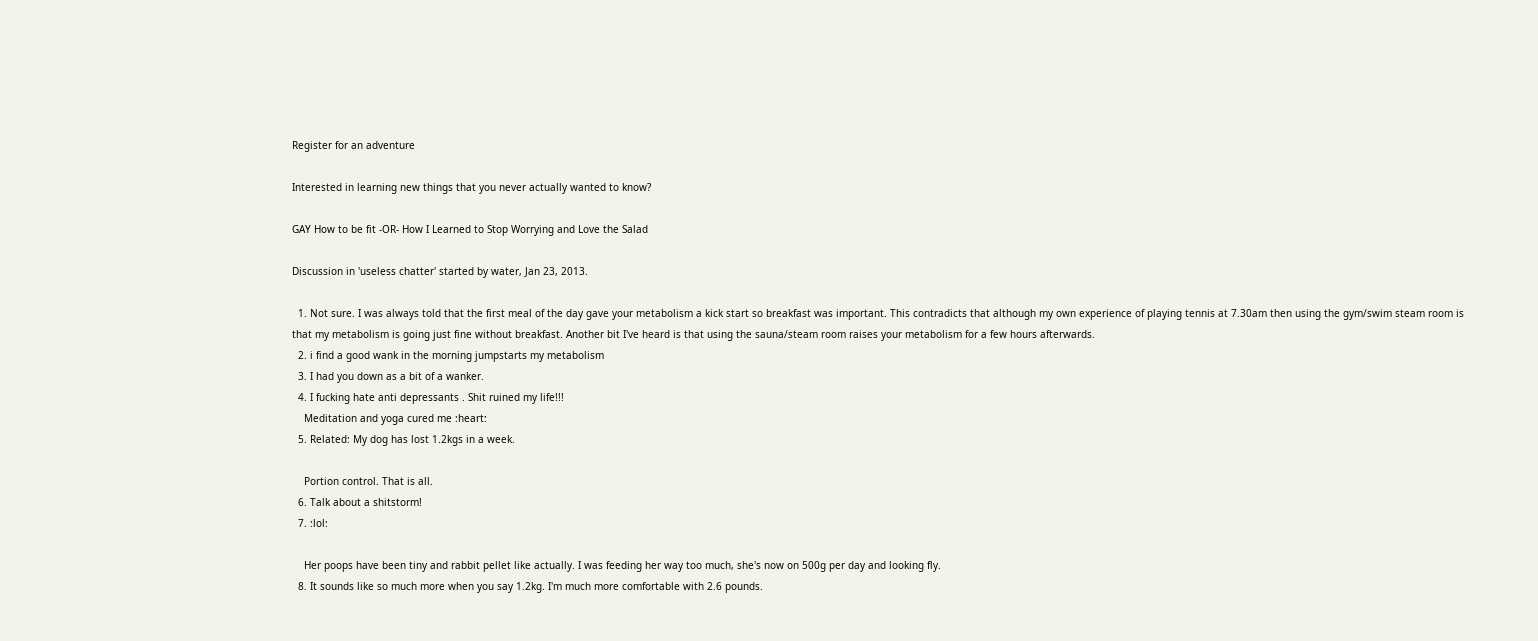Register for an adventure

Interested in learning new things that you never actually wanted to know?

GAY How to be fit -OR- How I Learned to Stop Worrying and Love the Salad

Discussion in 'useless chatter' started by water, Jan 23, 2013.

  1. Not sure. I was always told that the first meal of the day gave your metabolism a kick start so breakfast was important. This contradicts that although my own experience of playing tennis at 7.30am then using the gym/swim steam room is that my metabolism is going just fine without breakfast. Another bit I've heard is that using the sauna/steam room raises your metabolism for a few hours afterwards.
  2. i find a good wank in the morning jumpstarts my metabolism
  3. I had you down as a bit of a wanker.
  4. I fucking hate anti depressants . Shit ruined my life!!!
    Meditation and yoga cured me :heart:
  5. Related: My dog has lost 1.2kgs in a week.

    Portion control. That is all.
  6. Talk about a shitstorm!
  7. :lol:

    Her poops have been tiny and rabbit pellet like actually. I was feeding her way too much, she's now on 500g per day and looking fly.
  8. It sounds like so much more when you say 1.2kg. I'm much more comfortable with 2.6 pounds.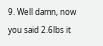9. Well damn, now you said 2.6lbs it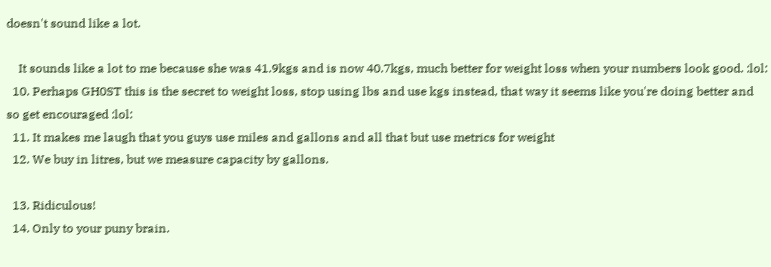doesn't sound like a lot.

    It sounds like a lot to me because she was 41.9kgs and is now 40.7kgs, much better for weight loss when your numbers look good. :lol:
  10. Perhaps GH0ST this is the secret to weight loss, stop using lbs and use kgs instead, that way it seems like you're doing better and so get encouraged :lol:
  11. It makes me laugh that you guys use miles and gallons and all that but use metrics for weight
  12. We buy in litres, but we measure capacity by gallons.

  13. Ridiculous!
  14. Only to your puny brain.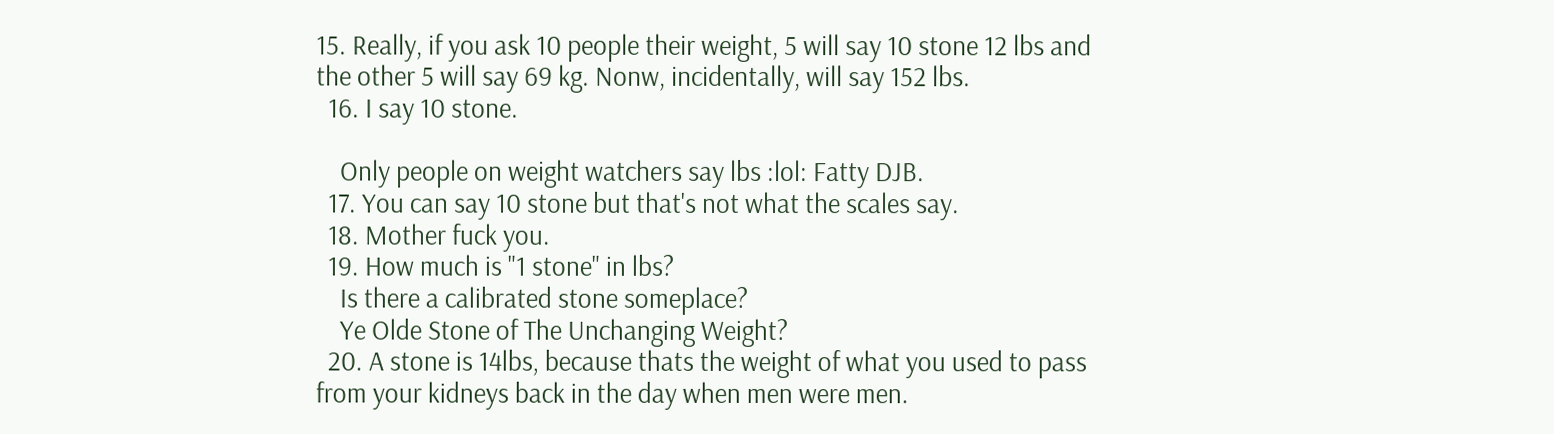15. Really, if you ask 10 people their weight, 5 will say 10 stone 12 lbs and the other 5 will say 69 kg. Nonw, incidentally, will say 152 lbs.
  16. I say 10 stone.

    Only people on weight watchers say lbs :lol: Fatty DJB.
  17. You can say 10 stone but that's not what the scales say.
  18. Mother fuck you.
  19. How much is "1 stone" in lbs?
    Is there a calibrated stone someplace?
    Ye Olde Stone of The Unchanging Weight?
  20. A stone is 14lbs, because thats the weight of what you used to pass from your kidneys back in the day when men were men.